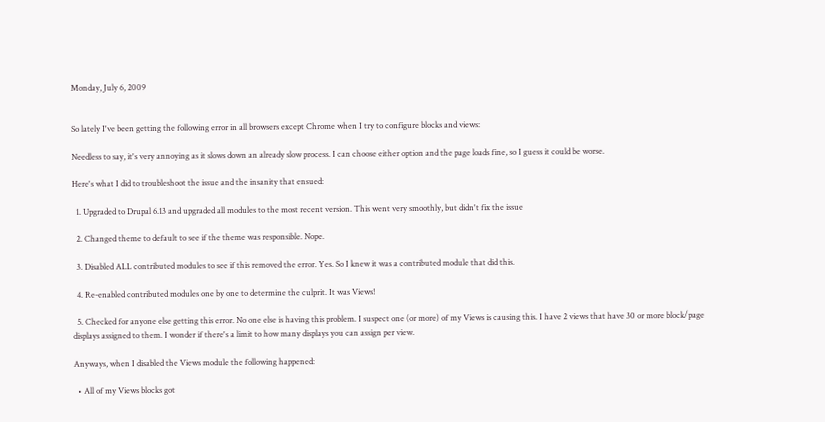Monday, July 6, 2009


So lately I've been getting the following error in all browsers except Chrome when I try to configure blocks and views:

Needless to say, it's very annoying as it slows down an already slow process. I can choose either option and the page loads fine, so I guess it could be worse.

Here's what I did to troubleshoot the issue and the insanity that ensued:

  1. Upgraded to Drupal 6.13 and upgraded all modules to the most recent version. This went very smoothly, but didn't fix the issue

  2. Changed theme to default to see if the theme was responsible. Nope.

  3. Disabled ALL contributed modules to see if this removed the error. Yes. So I knew it was a contributed module that did this.

  4. Re-enabled contributed modules one by one to determine the culprit. It was Views!

  5. Checked for anyone else getting this error. No one else is having this problem. I suspect one (or more) of my Views is causing this. I have 2 views that have 30 or more block/page displays assigned to them. I wonder if there's a limit to how many displays you can assign per view.

Anyways, when I disabled the Views module the following happened:

  • All of my Views blocks got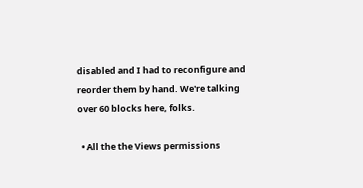disabled and I had to reconfigure and reorder them by hand. We're talking over 60 blocks here, folks.

  • All the the Views permissions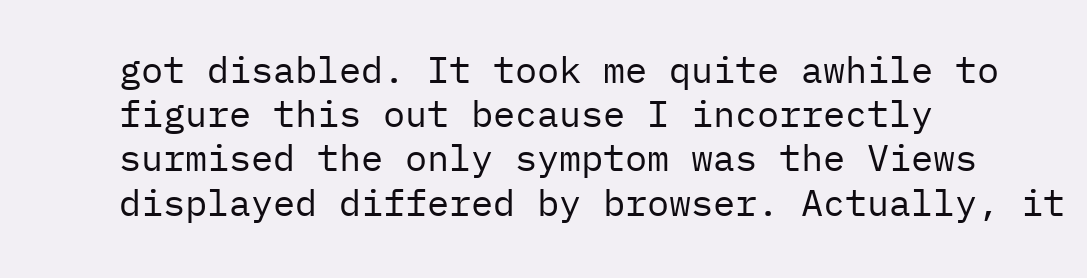got disabled. It took me quite awhile to figure this out because I incorrectly surmised the only symptom was the Views displayed differed by browser. Actually, it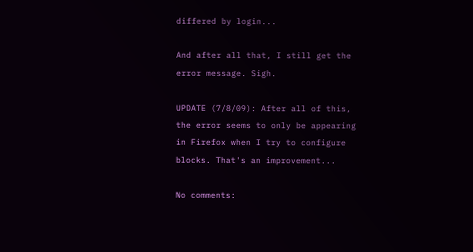differed by login...

And after all that, I still get the error message. Sigh.

UPDATE (7/8/09): After all of this, the error seems to only be appearing in Firefox when I try to configure blocks. That's an improvement...

No comments: